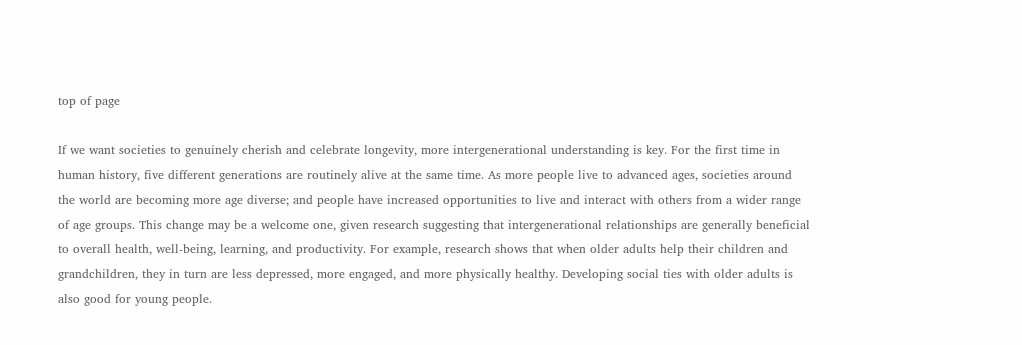top of page

If we want societies to genuinely cherish and celebrate longevity, more intergenerational understanding is key. For the first time in human history, five different generations are routinely alive at the same time. As more people live to advanced ages, societies around the world are becoming more age diverse; and people have increased opportunities to live and interact with others from a wider range of age groups. This change may be a welcome one, given research suggesting that intergenerational relationships are generally beneficial to overall health, well-being, learning, and productivity. For example, research shows that when older adults help their children and grandchildren, they in turn are less depressed, more engaged, and more physically healthy. Developing social ties with older adults is also good for young people.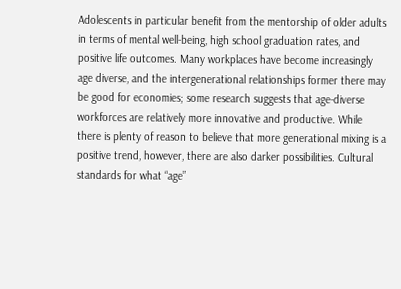Adolescents in particular benefit from the mentorship of older adults in terms of mental well-being, high school graduation rates, and positive life outcomes. Many workplaces have become increasingly age diverse, and the intergenerational relationships former there may be good for economies; some research suggests that age-diverse workforces are relatively more innovative and productive. While there is plenty of reason to believe that more generational mixing is a positive trend, however, there are also darker possibilities. Cultural standards for what “age”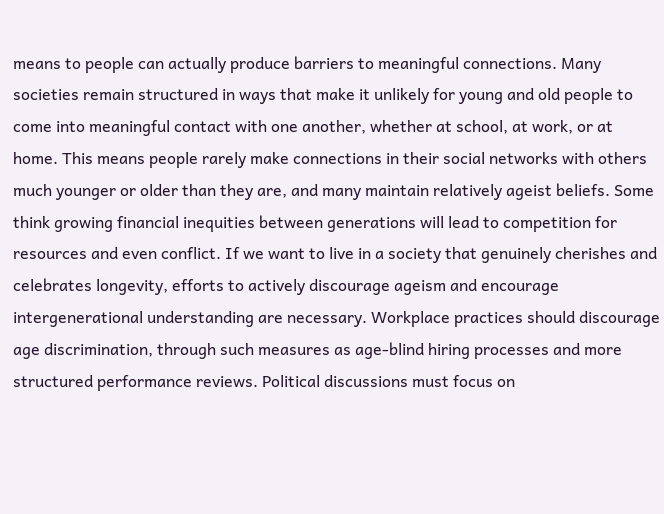means to people can actually produce barriers to meaningful connections. Many societies remain structured in ways that make it unlikely for young and old people to come into meaningful contact with one another, whether at school, at work, or at home. This means people rarely make connections in their social networks with others much younger or older than they are, and many maintain relatively ageist beliefs. Some think growing financial inequities between generations will lead to competition for resources and even conflict. If we want to live in a society that genuinely cherishes and celebrates longevity, efforts to actively discourage ageism and encourage intergenerational understanding are necessary. Workplace practices should discourage age discrimination, through such measures as age-blind hiring processes and more structured performance reviews. Political discussions must focus on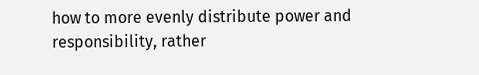how to more evenly distribute power and responsibility, rather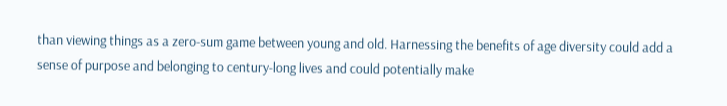than viewing things as a zero-sum game between young and old. Harnessing the benefits of age diversity could add a sense of purpose and belonging to century-long lives and could potentially make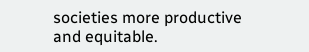societies more productive and equitable.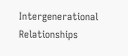Intergenerational Relationships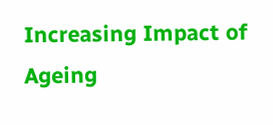Increasing Impact of Ageing